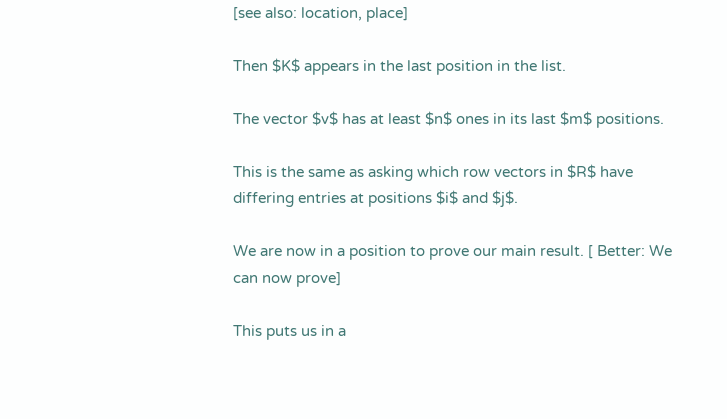[see also: location, place]

Then $K$ appears in the last position in the list.

The vector $v$ has at least $n$ ones in its last $m$ positions.

This is the same as asking which row vectors in $R$ have differing entries at positions $i$ and $j$.

We are now in a position to prove our main result. [ Better: We can now prove]

This puts us in a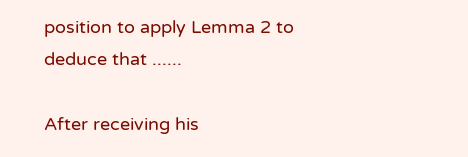position to apply Lemma 2 to deduce that ......

After receiving his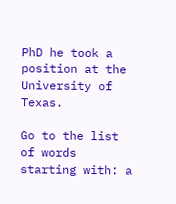PhD he took a position at the University of Texas.

Go to the list of words starting with: a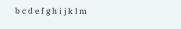b c d e f g h i j k l m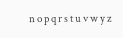n o p q r s t u v w y z